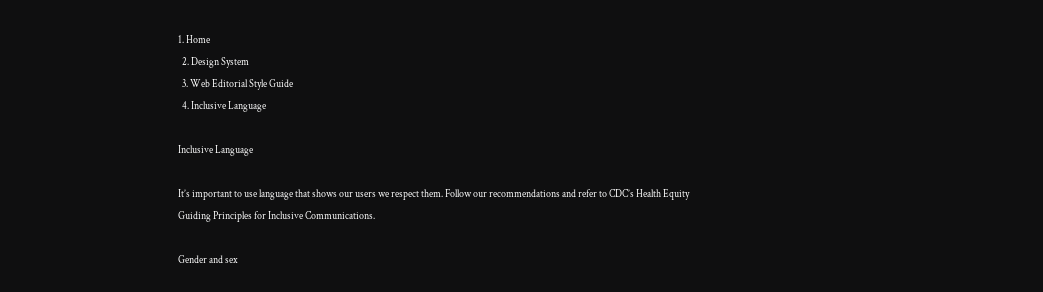1. Home
  2. Design System
  3. Web Editorial Style Guide
  4. Inclusive Language

Inclusive Language

It’s important to use language that shows our users we respect them. Follow our recommendations and refer to CDC’s Health Equity Guiding Principles for Inclusive Communications.

Gender and sex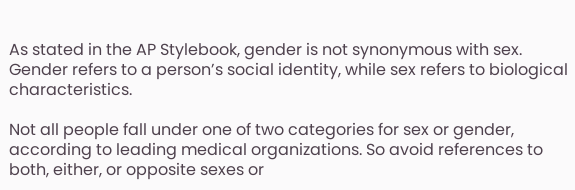As stated in the AP Stylebook, gender is not synonymous with sex. Gender refers to a person’s social identity, while sex refers to biological characteristics.

Not all people fall under one of two categories for sex or gender, according to leading medical organizations. So avoid references to both, either, or opposite sexes or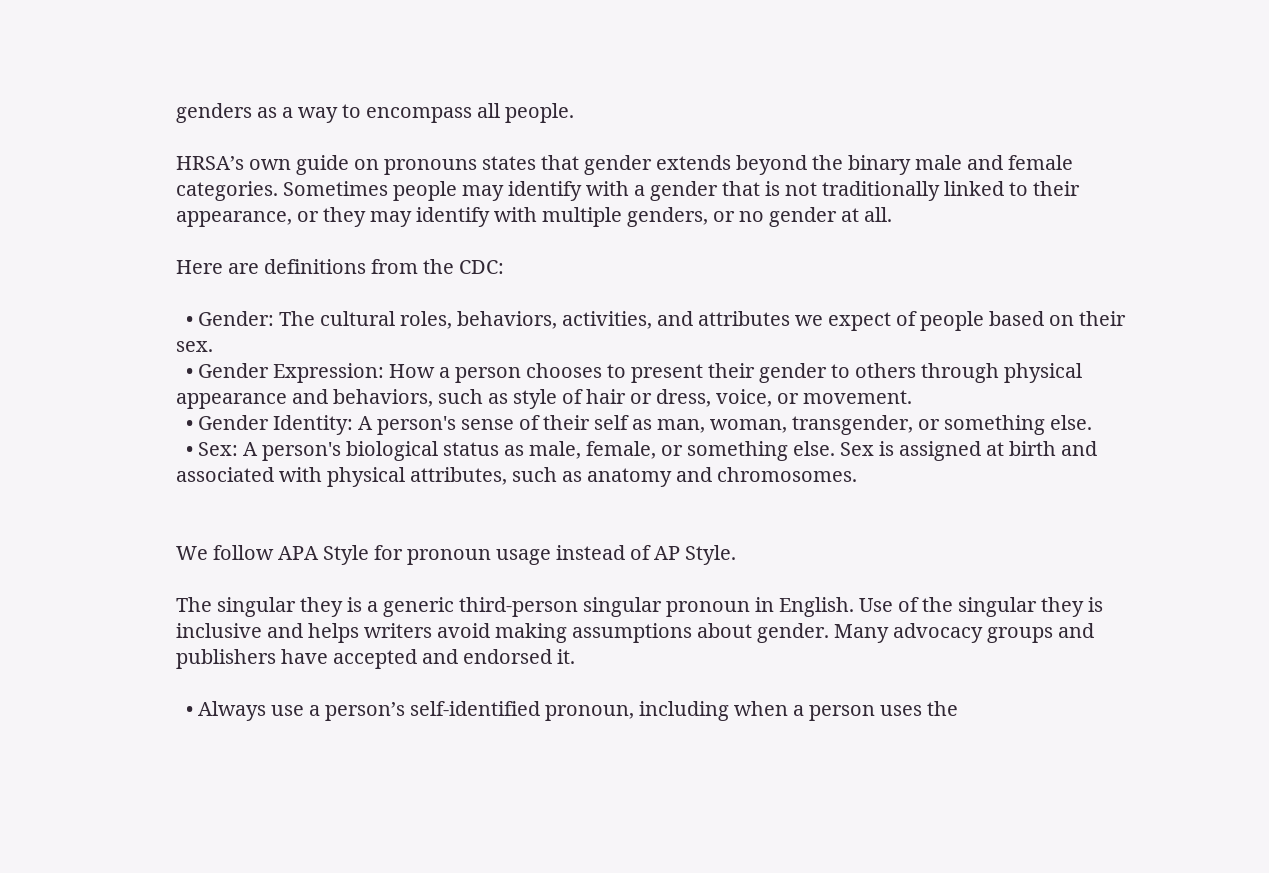genders as a way to encompass all people.

HRSA’s own guide on pronouns states that gender extends beyond the binary male and female categories. Sometimes people may identify with a gender that is not traditionally linked to their appearance, or they may identify with multiple genders, or no gender at all.

Here are definitions from the CDC:

  • Gender: The cultural roles, behaviors, activities, and attributes we expect of people based on their sex.
  • Gender Expression: How a person chooses to present their gender to others through physical appearance and behaviors, such as style of hair or dress, voice, or movement.
  • Gender Identity: A person's sense of their self as man, woman, transgender, or something else.
  • Sex: A person's biological status as male, female, or something else. Sex is assigned at birth and associated with physical attributes, such as anatomy and chromosomes.


We follow APA Style for pronoun usage instead of AP Style.

The singular they is a generic third-person singular pronoun in English. Use of the singular they is inclusive and helps writers avoid making assumptions about gender. Many advocacy groups and publishers have accepted and endorsed it.

  • Always use a person’s self-identified pronoun, including when a person uses the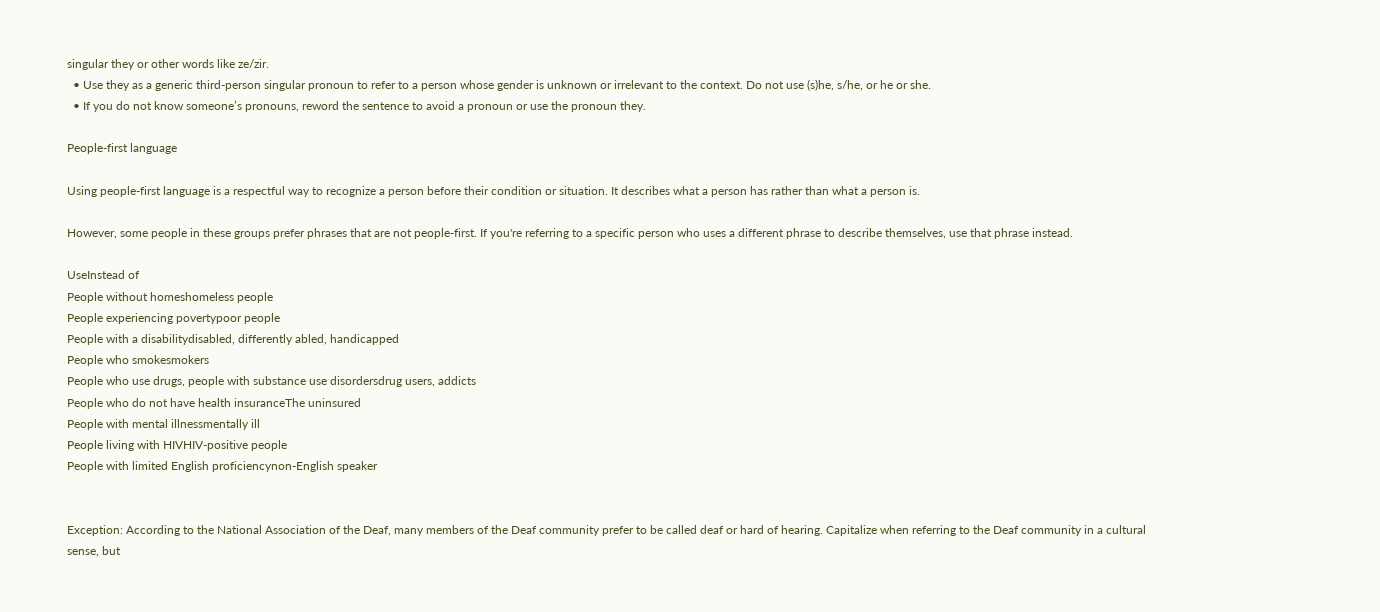singular they or other words like ze/zir.
  • Use they as a generic third-person singular pronoun to refer to a person whose gender is unknown or irrelevant to the context. Do not use (s)he, s/he, or he or she.
  • If you do not know someone’s pronouns, reword the sentence to avoid a pronoun or use the pronoun they.

People-first language

Using people-first language is a respectful way to recognize a person before their condition or situation. It describes what a person has rather than what a person is.

However, some people in these groups prefer phrases that are not people-first. If you're referring to a specific person who uses a different phrase to describe themselves, use that phrase instead.

UseInstead of
People without homeshomeless people
People experiencing povertypoor people
People with a disabilitydisabled, differently abled, handicapped
People who smokesmokers
People who use drugs, people with substance use disordersdrug users, addicts
People who do not have health insuranceThe uninsured
People with mental illnessmentally ill
People living with HIVHIV-positive people
People with limited English proficiencynon-English speaker


Exception: According to the National Association of the Deaf, many members of the Deaf community prefer to be called deaf or hard of hearing. Capitalize when referring to the Deaf community in a cultural sense, but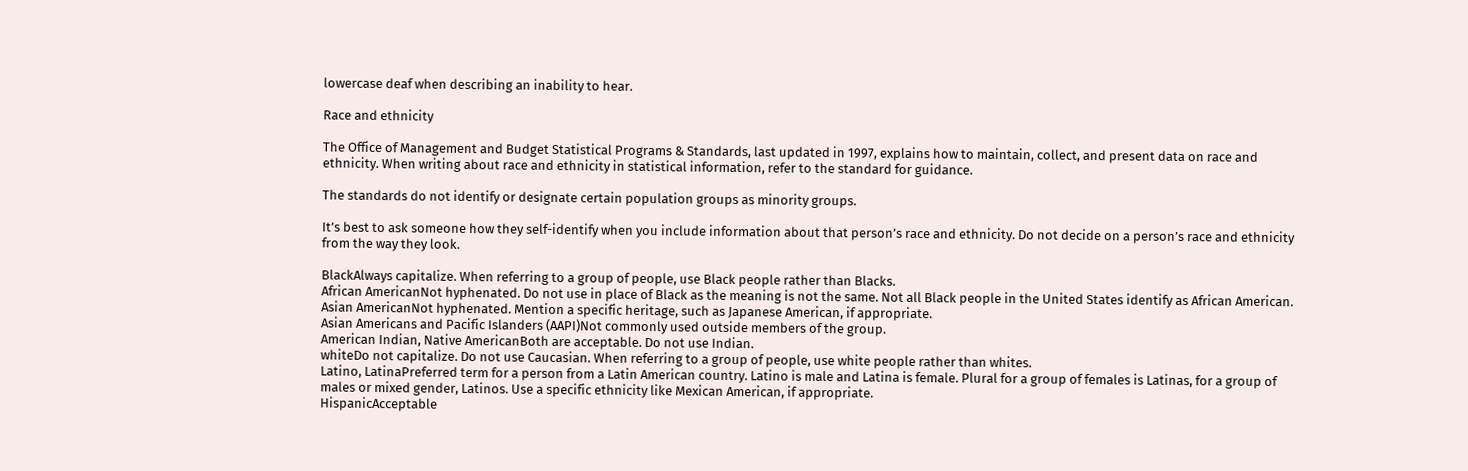lowercase deaf when describing an inability to hear.

Race and ethnicity

The Office of Management and Budget Statistical Programs & Standards, last updated in 1997, explains how to maintain, collect, and present data on race and ethnicity. When writing about race and ethnicity in statistical information, refer to the standard for guidance.

The standards do not identify or designate certain population groups as minority groups.

It’s best to ask someone how they self-identify when you include information about that person’s race and ethnicity. Do not decide on a person’s race and ethnicity from the way they look.

BlackAlways capitalize. When referring to a group of people, use Black people rather than Blacks.
African AmericanNot hyphenated. Do not use in place of Black as the meaning is not the same. Not all Black people in the United States identify as African American.
Asian AmericanNot hyphenated. Mention a specific heritage, such as Japanese American, if appropriate.
Asian Americans and Pacific Islanders (AAPI)Not commonly used outside members of the group.
American Indian, Native AmericanBoth are acceptable. Do not use Indian.
whiteDo not capitalize. Do not use Caucasian. When referring to a group of people, use white people rather than whites.
Latino, LatinaPreferred term for a person from a Latin American country. Latino is male and Latina is female. Plural for a group of females is Latinas, for a group of males or mixed gender, Latinos. Use a specific ethnicity like Mexican American, if appropriate.
HispanicAcceptable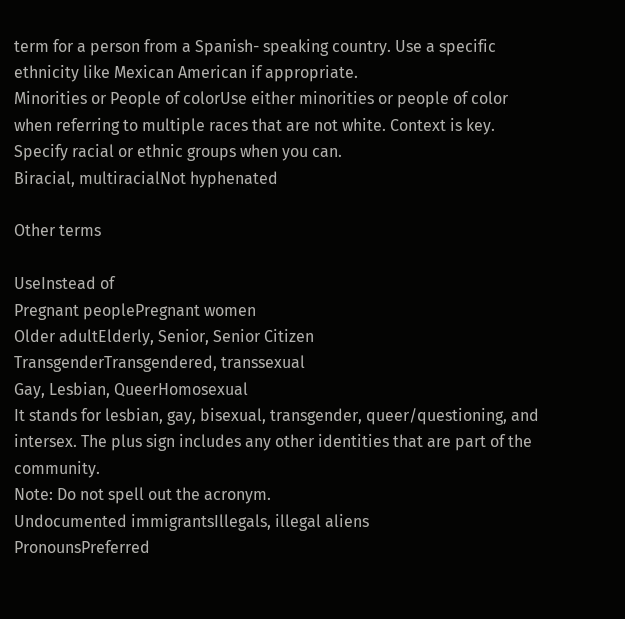term for a person from a Spanish- speaking country. Use a specific ethnicity like Mexican American if appropriate.
Minorities or People of colorUse either minorities or people of color when referring to multiple races that are not white. Context is key. Specify racial or ethnic groups when you can.
Biracial, multiracialNot hyphenated

Other terms

UseInstead of
Pregnant peoplePregnant women
Older adultElderly, Senior, Senior Citizen
TransgenderTransgendered, transsexual
Gay, Lesbian, QueerHomosexual
It stands for lesbian, gay, bisexual, transgender, queer/questioning, and intersex. The plus sign includes any other identities that are part of the community.
Note: Do not spell out the acronym.
Undocumented immigrantsIllegals, illegal aliens
PronounsPreferred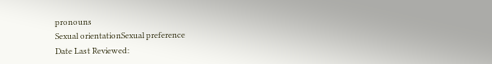pronouns
Sexual orientationSexual preference
Date Last Reviewed: